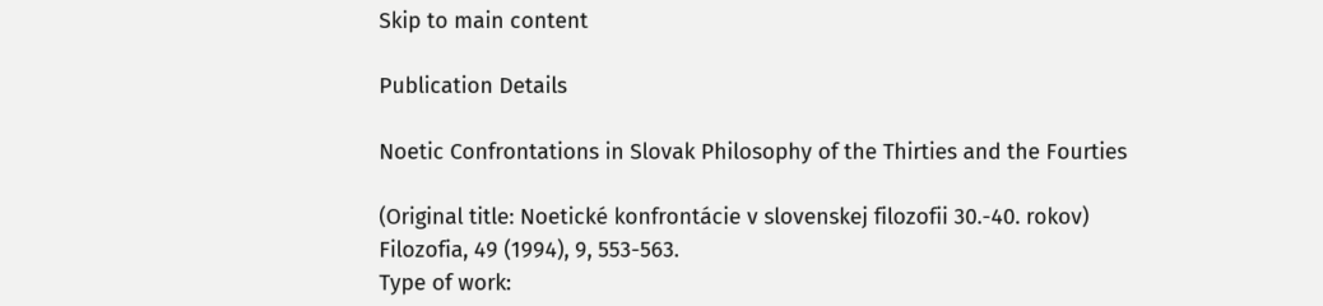Skip to main content

Publication Details

Noetic Confrontations in Slovak Philosophy of the Thirties and the Fourties

(Original title: Noetické konfrontácie v slovenskej filozofii 30.-40. rokov)
Filozofia, 49 (1994), 9, 553-563.
Type of work: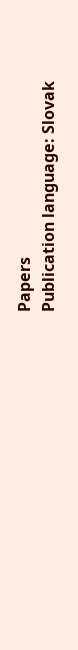Papers
Publication language: Slovak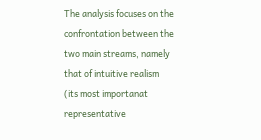The analysis focuses on the confrontation between the two main streams, namely that of intuitive realism (its most importanat representative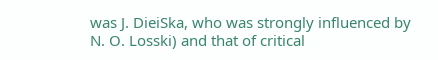was J. DieiSka, who was strongly influenced by N. O. Losski) and that of critical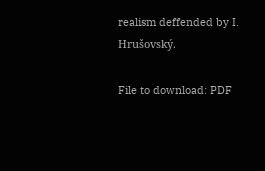realism deffended by I. Hrušovský.

File to download: PDF